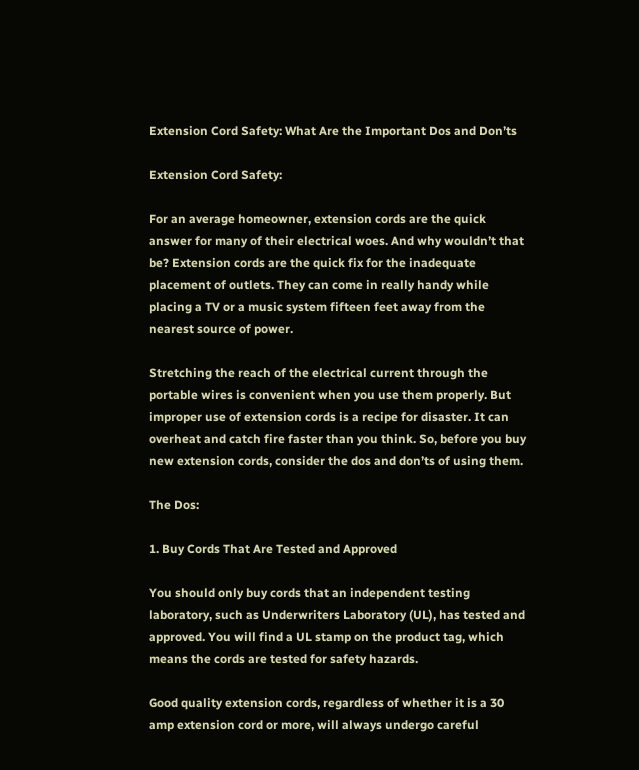Extension Cord Safety: What Are the Important Dos and Don’ts

Extension Cord Safety:

For an average homeowner, extension cords are the quick answer for many of their electrical woes. And why wouldn’t that be? Extension cords are the quick fix for the inadequate placement of outlets. They can come in really handy while placing a TV or a music system fifteen feet away from the nearest source of power.

Stretching the reach of the electrical current through the portable wires is convenient when you use them properly. But improper use of extension cords is a recipe for disaster. It can overheat and catch fire faster than you think. So, before you buy new extension cords, consider the dos and don’ts of using them.

The Dos:

1. Buy Cords That Are Tested and Approved

You should only buy cords that an independent testing laboratory, such as Underwriters Laboratory (UL), has tested and approved. You will find a UL stamp on the product tag, which means the cords are tested for safety hazards.

Good quality extension cords, regardless of whether it is a 30 amp extension cord or more, will always undergo careful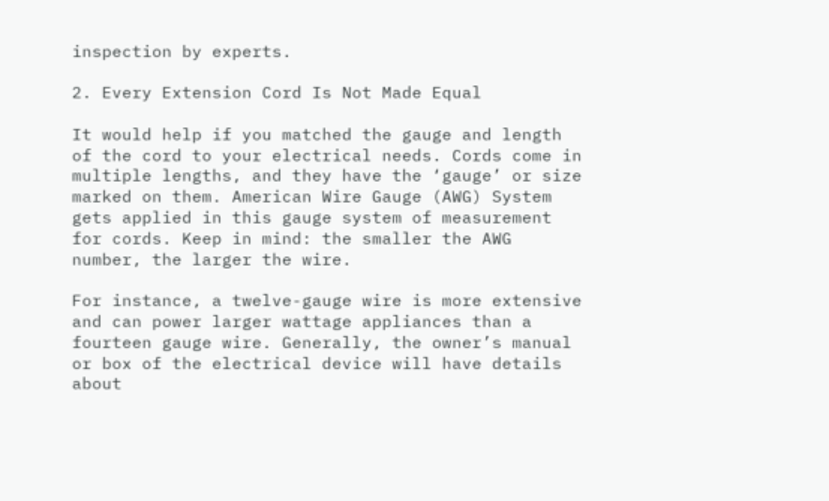inspection by experts.

2. Every Extension Cord Is Not Made Equal

It would help if you matched the gauge and length of the cord to your electrical needs. Cords come in multiple lengths, and they have the ‘gauge’ or size marked on them. American Wire Gauge (AWG) System gets applied in this gauge system of measurement for cords. Keep in mind: the smaller the AWG number, the larger the wire.

For instance, a twelve-gauge wire is more extensive and can power larger wattage appliances than a fourteen gauge wire. Generally, the owner’s manual or box of the electrical device will have details about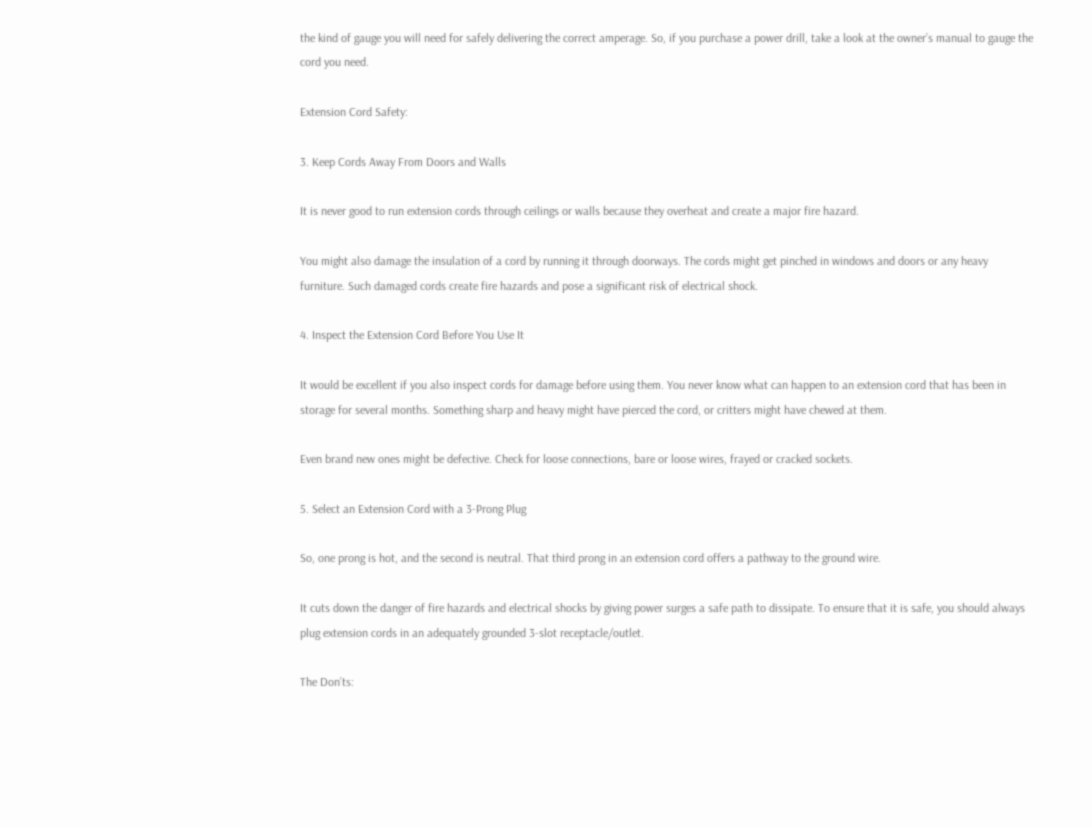the kind of gauge you will need for safely delivering the correct amperage. So, if you purchase a power drill, take a look at the owner’s manual to gauge the cord you need.

Extension Cord Safety:

3. Keep Cords Away From Doors and Walls

It is never good to run extension cords through ceilings or walls because they overheat and create a major fire hazard.

You might also damage the insulation of a cord by running it through doorways. The cords might get pinched in windows and doors or any heavy furniture. Such damaged cords create fire hazards and pose a significant risk of electrical shock.

4. Inspect the Extension Cord Before You Use It

It would be excellent if you also inspect cords for damage before using them. You never know what can happen to an extension cord that has been in storage for several months. Something sharp and heavy might have pierced the cord, or critters might have chewed at them.

Even brand new ones might be defective. Check for loose connections, bare or loose wires, frayed or cracked sockets.

5. Select an Extension Cord with a 3-Prong Plug

So, one prong is hot, and the second is neutral. That third prong in an extension cord offers a pathway to the ground wire.

It cuts down the danger of fire hazards and electrical shocks by giving power surges a safe path to dissipate. To ensure that it is safe, you should always plug extension cords in an adequately grounded 3-slot receptacle/outlet.

The Don’ts: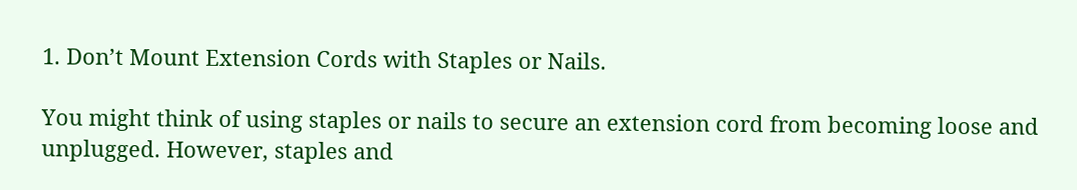1. Don’t Mount Extension Cords with Staples or Nails.

You might think of using staples or nails to secure an extension cord from becoming loose and unplugged. However, staples and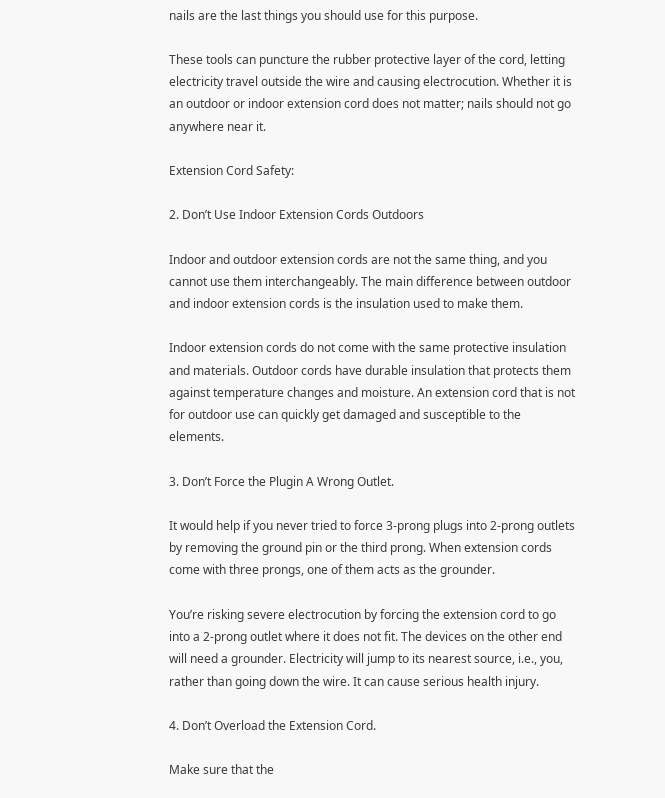nails are the last things you should use for this purpose.

These tools can puncture the rubber protective layer of the cord, letting electricity travel outside the wire and causing electrocution. Whether it is an outdoor or indoor extension cord does not matter; nails should not go anywhere near it.

Extension Cord Safety:

2. Don’t Use Indoor Extension Cords Outdoors

Indoor and outdoor extension cords are not the same thing, and you cannot use them interchangeably. The main difference between outdoor and indoor extension cords is the insulation used to make them.

Indoor extension cords do not come with the same protective insulation and materials. Outdoor cords have durable insulation that protects them against temperature changes and moisture. An extension cord that is not for outdoor use can quickly get damaged and susceptible to the elements.

3. Don’t Force the Plugin A Wrong Outlet.

It would help if you never tried to force 3-prong plugs into 2-prong outlets by removing the ground pin or the third prong. When extension cords come with three prongs, one of them acts as the grounder.

You’re risking severe electrocution by forcing the extension cord to go into a 2-prong outlet where it does not fit. The devices on the other end will need a grounder. Electricity will jump to its nearest source, i.e., you, rather than going down the wire. It can cause serious health injury.

4. Don’t Overload the Extension Cord.

Make sure that the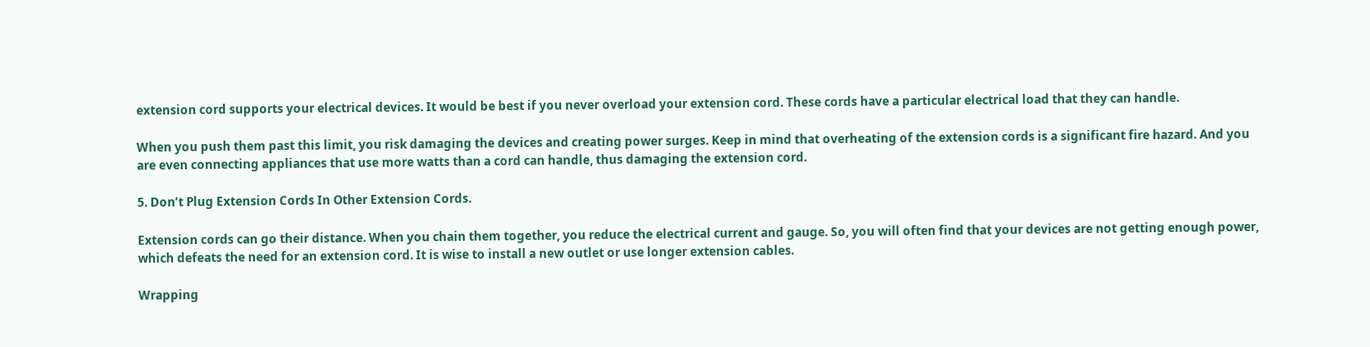extension cord supports your electrical devices. It would be best if you never overload your extension cord. These cords have a particular electrical load that they can handle.

When you push them past this limit, you risk damaging the devices and creating power surges. Keep in mind that overheating of the extension cords is a significant fire hazard. And you are even connecting appliances that use more watts than a cord can handle, thus damaging the extension cord.

5. Don’t Plug Extension Cords In Other Extension Cords.

Extension cords can go their distance. When you chain them together, you reduce the electrical current and gauge. So, you will often find that your devices are not getting enough power, which defeats the need for an extension cord. It is wise to install a new outlet or use longer extension cables.

Wrapping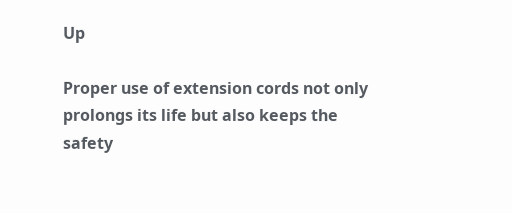Up

Proper use of extension cords not only prolongs its life but also keeps the safety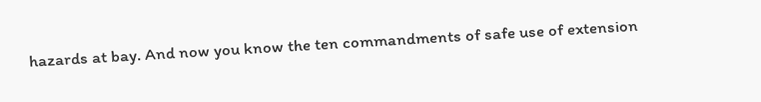hazards at bay. And now you know the ten commandments of safe use of extension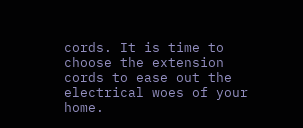cords. It is time to choose the extension cords to ease out the electrical woes of your home.